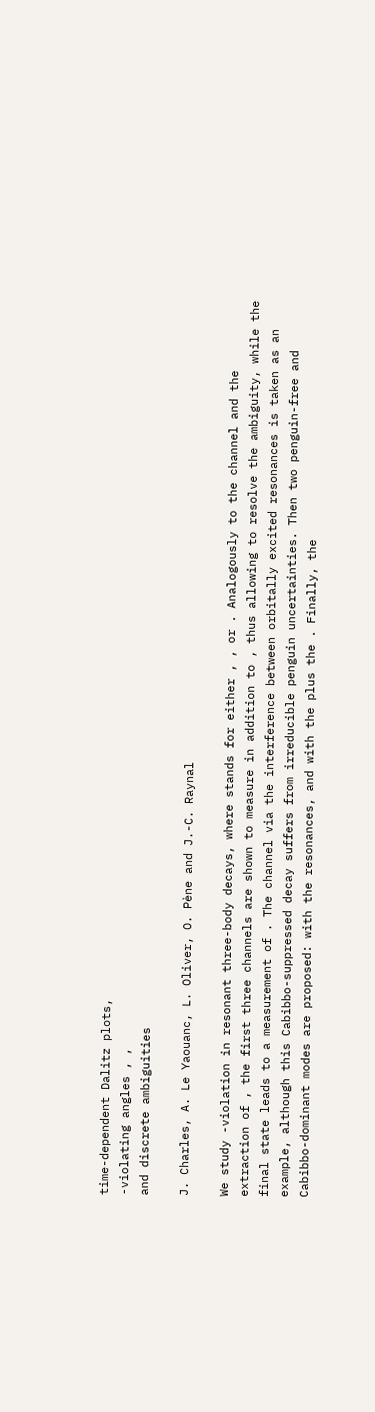time-dependent Dalitz plots,
-violating angles , ,
and discrete ambiguities

J. Charles, A. Le Yaouanc, L. Oliver, O. Pène and J.-C. Raynal

We study -violation in resonant three-body decays, where stands for either , , or . Analogously to the channel and the extraction of , the first three channels are shown to measure in addition to , thus allowing to resolve the ambiguity, while the final state leads to a measurement of . The channel via the interference between orbitally excited resonances is taken as an example, although this Cabibbo-suppressed decay suffers from irreducible penguin uncertainties. Then two penguin-free and Cabibbo-dominant modes are proposed: with the resonances, and with the plus the . Finally, the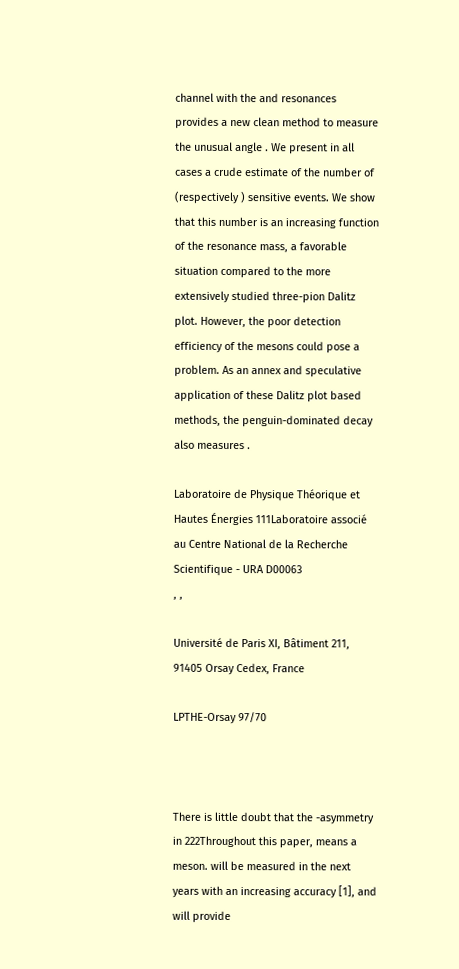channel with the and resonances provides a new clean method to measure the unusual angle . We present in all cases a crude estimate of the number of (respectively ) sensitive events. We show that this number is an increasing function of the resonance mass, a favorable situation compared to the more extensively studied three-pion Dalitz plot. However, the poor detection efficiency of the mesons could pose a problem. As an annex and speculative application of these Dalitz plot based methods, the penguin-dominated decay also measures .

Laboratoire de Physique Théorique et Hautes Énergies 111Laboratoire associé au Centre National de la Recherche Scientifique - URA D00063
, ,

Université de Paris XI, Bâtiment 211, 91405 Orsay Cedex, France

LPTHE-Orsay 97/70



There is little doubt that the -asymmetry in 222Throughout this paper, means a meson. will be measured in the next years with an increasing accuracy [1], and will provide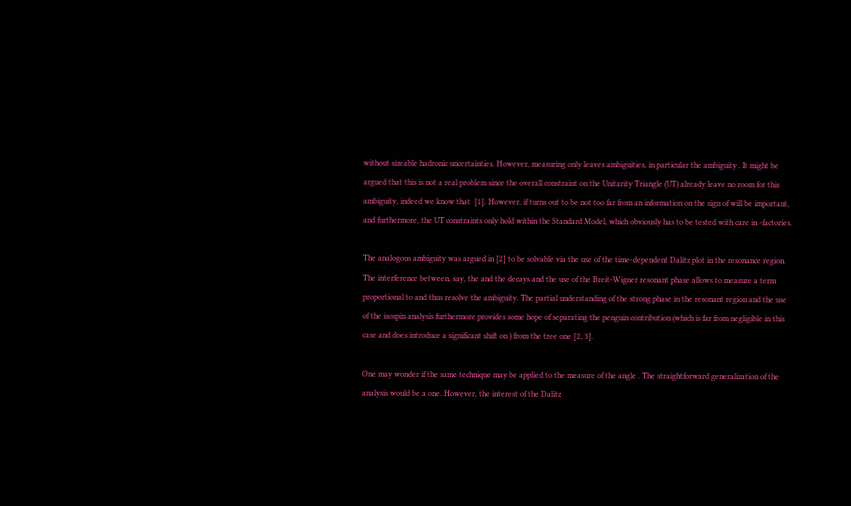without sizeable hadronic uncertainties. However, measuring only leaves ambiguities, in particular the ambiguity . It might be argued that this is not a real problem since the overall constraint on the Unitarity Triangle (UT) already leave no room for this ambiguity, indeed we know that  [1]. However, if turns out to be not too far from an information on the sign of will be important, and furthermore, the UT constraints only hold within the Standard Model, which obviously has to be tested with care in -factories.

The analogous ambiguity was argued in [2] to be solvable via the use of the time-dependent Dalitz plot in the resonance region. The interference between, say, the and the decays and the use of the Breit-Wigner resonant phase allows to measure a term proportional to and thus resolve the ambiguity. The partial understanding of the strong phase in the resonant region and the use of the isospin analysis furthermore provides some hope of separating the penguin contribution (which is far from negligible in this case and does introduce a significant shift on ) from the tree one [2, 3].

One may wonder if the same technique may be applied to the measure of the angle . The straightforward generalization of the analysis would be a one. However, the interest of the Dalitz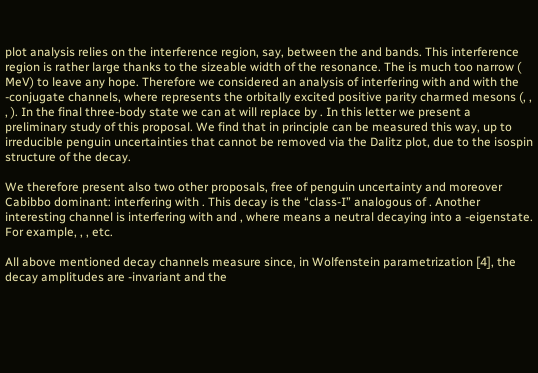plot analysis relies on the interference region, say, between the and bands. This interference region is rather large thanks to the sizeable width of the resonance. The is much too narrow ( MeV) to leave any hope. Therefore we considered an analysis of interfering with and with the -conjugate channels, where represents the orbitally excited positive parity charmed mesons (, , , ). In the final three-body state we can at will replace by . In this letter we present a preliminary study of this proposal. We find that in principle can be measured this way, up to irreducible penguin uncertainties that cannot be removed via the Dalitz plot, due to the isospin structure of the decay.

We therefore present also two other proposals, free of penguin uncertainty and moreover Cabibbo dominant: interfering with . This decay is the “class-I” analogous of . Another interesting channel is interfering with and , where means a neutral decaying into a -eigenstate. For example, , , etc.

All above mentioned decay channels measure since, in Wolfenstein parametrization [4], the decay amplitudes are -invariant and the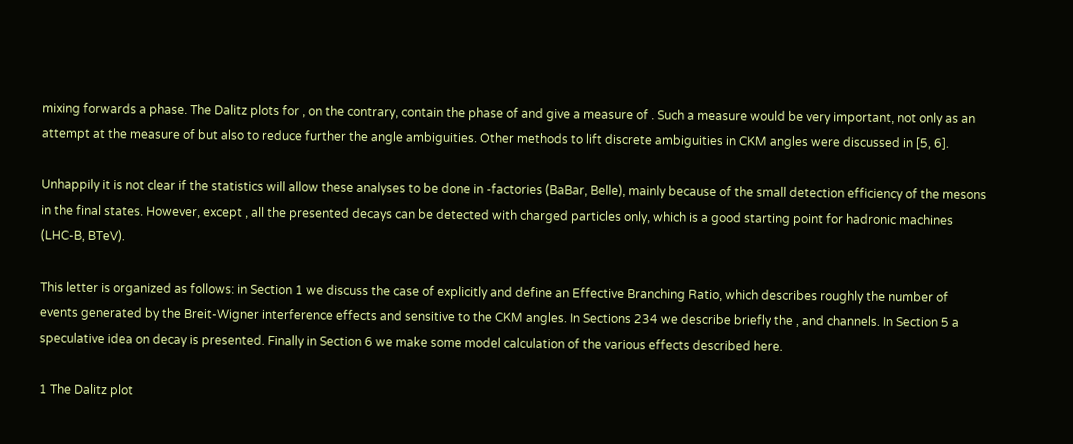mixing forwards a phase. The Dalitz plots for , on the contrary, contain the phase of and give a measure of . Such a measure would be very important, not only as an attempt at the measure of but also to reduce further the angle ambiguities. Other methods to lift discrete ambiguities in CKM angles were discussed in [5, 6].

Unhappily it is not clear if the statistics will allow these analyses to be done in -factories (BaBar, Belle), mainly because of the small detection efficiency of the mesons in the final states. However, except , all the presented decays can be detected with charged particles only, which is a good starting point for hadronic machines (LHC-B, BTeV).

This letter is organized as follows: in Section 1 we discuss the case of explicitly and define an Effective Branching Ratio, which describes roughly the number of events generated by the Breit-Wigner interference effects and sensitive to the CKM angles. In Sections 234 we describe briefly the , and channels. In Section 5 a speculative idea on decay is presented. Finally in Section 6 we make some model calculation of the various effects described here.

1 The Dalitz plot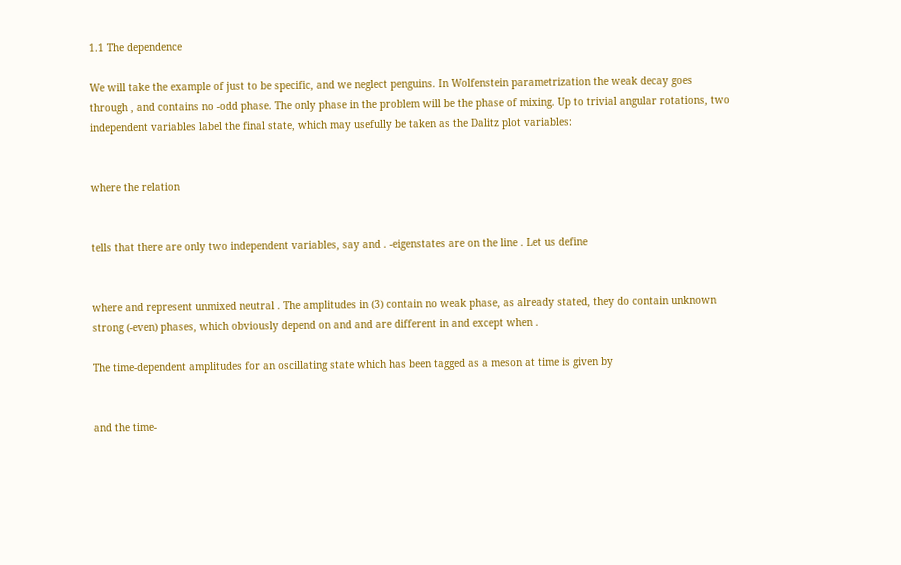1.1 The dependence

We will take the example of just to be specific, and we neglect penguins. In Wolfenstein parametrization the weak decay goes through , and contains no -odd phase. The only phase in the problem will be the phase of mixing. Up to trivial angular rotations, two independent variables label the final state, which may usefully be taken as the Dalitz plot variables:


where the relation


tells that there are only two independent variables, say and . -eigenstates are on the line . Let us define


where and represent unmixed neutral . The amplitudes in (3) contain no weak phase, as already stated, they do contain unknown strong (-even) phases, which obviously depend on and and are different in and except when .

The time-dependent amplitudes for an oscillating state which has been tagged as a meson at time is given by


and the time-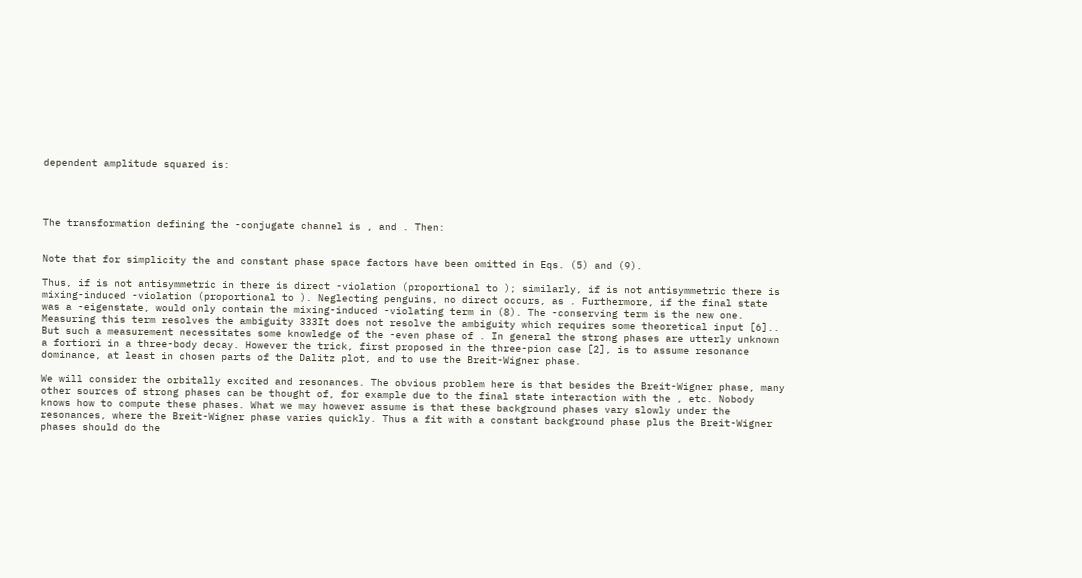dependent amplitude squared is:




The transformation defining the -conjugate channel is , and . Then:


Note that for simplicity the and constant phase space factors have been omitted in Eqs. (5) and (9).

Thus, if is not antisymmetric in there is direct -violation (proportional to ); similarly, if is not antisymmetric there is mixing-induced -violation (proportional to ). Neglecting penguins, no direct occurs, as . Furthermore, if the final state was a -eigenstate, would only contain the mixing-induced -violating term in (8). The -conserving term is the new one. Measuring this term resolves the ambiguity 333It does not resolve the ambiguity which requires some theoretical input [6].. But such a measurement necessitates some knowledge of the -even phase of . In general the strong phases are utterly unknown a fortiori in a three-body decay. However the trick, first proposed in the three-pion case [2], is to assume resonance dominance, at least in chosen parts of the Dalitz plot, and to use the Breit-Wigner phase.

We will consider the orbitally excited and resonances. The obvious problem here is that besides the Breit-Wigner phase, many other sources of strong phases can be thought of, for example due to the final state interaction with the , etc. Nobody knows how to compute these phases. What we may however assume is that these background phases vary slowly under the resonances, where the Breit-Wigner phase varies quickly. Thus a fit with a constant background phase plus the Breit-Wigner phases should do the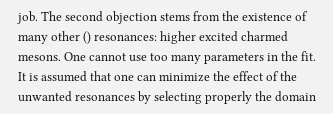job. The second objection stems from the existence of many other () resonances: higher excited charmed mesons. One cannot use too many parameters in the fit. It is assumed that one can minimize the effect of the unwanted resonances by selecting properly the domain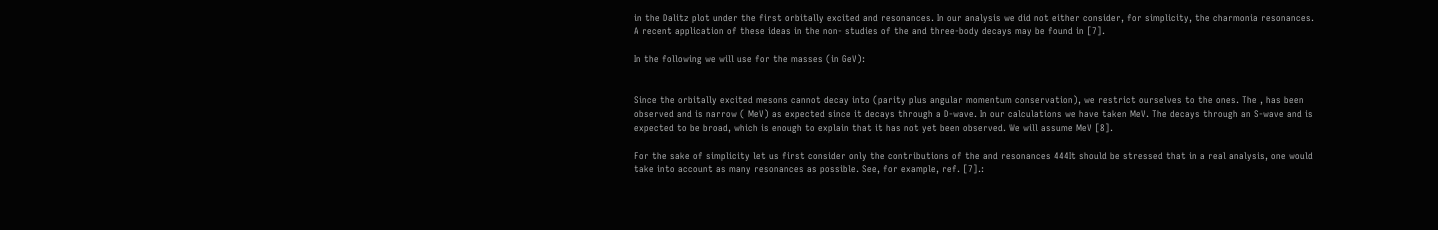in the Dalitz plot under the first orbitally excited and resonances. In our analysis we did not either consider, for simplicity, the charmonia resonances. A recent application of these ideas in the non- studies of the and three-body decays may be found in [7].

In the following we will use for the masses (in GeV):


Since the orbitally excited mesons cannot decay into (parity plus angular momentum conservation), we restrict ourselves to the ones. The , has been observed and is narrow ( MeV) as expected since it decays through a D-wave. In our calculations we have taken MeV. The decays through an S-wave and is expected to be broad, which is enough to explain that it has not yet been observed. We will assume MeV [8].

For the sake of simplicity let us first consider only the contributions of the and resonances 444It should be stressed that in a real analysis, one would take into account as many resonances as possible. See, for example, ref. [7].: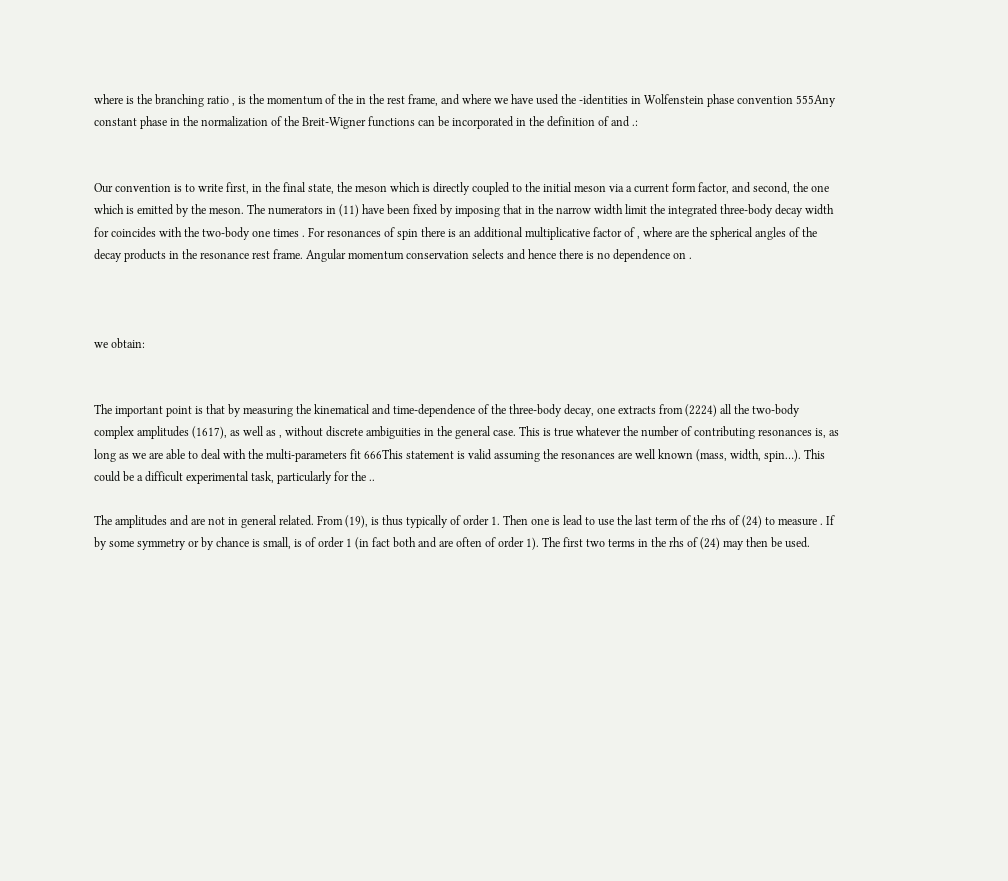where is the branching ratio , is the momentum of the in the rest frame, and where we have used the -identities in Wolfenstein phase convention 555Any constant phase in the normalization of the Breit-Wigner functions can be incorporated in the definition of and .:


Our convention is to write first, in the final state, the meson which is directly coupled to the initial meson via a current form factor, and second, the one which is emitted by the meson. The numerators in (11) have been fixed by imposing that in the narrow width limit the integrated three-body decay width for coincides with the two-body one times . For resonances of spin there is an additional multiplicative factor of , where are the spherical angles of the decay products in the resonance rest frame. Angular momentum conservation selects and hence there is no dependence on .



we obtain:


The important point is that by measuring the kinematical and time-dependence of the three-body decay, one extracts from (2224) all the two-body complex amplitudes (1617), as well as , without discrete ambiguities in the general case. This is true whatever the number of contributing resonances is, as long as we are able to deal with the multi-parameters fit 666This statement is valid assuming the resonances are well known (mass, width, spin…). This could be a difficult experimental task, particularly for the ..

The amplitudes and are not in general related. From (19), is thus typically of order 1. Then one is lead to use the last term of the rhs of (24) to measure . If by some symmetry or by chance is small, is of order 1 (in fact both and are often of order 1). The first two terms in the rhs of (24) may then be used.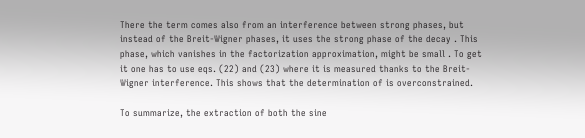There the term comes also from an interference between strong phases, but instead of the Breit-Wigner phases, it uses the strong phase of the decay . This phase, which vanishes in the factorization approximation, might be small . To get it one has to use eqs. (22) and (23) where it is measured thanks to the Breit-Wigner interference. This shows that the determination of is overconstrained.

To summarize, the extraction of both the sine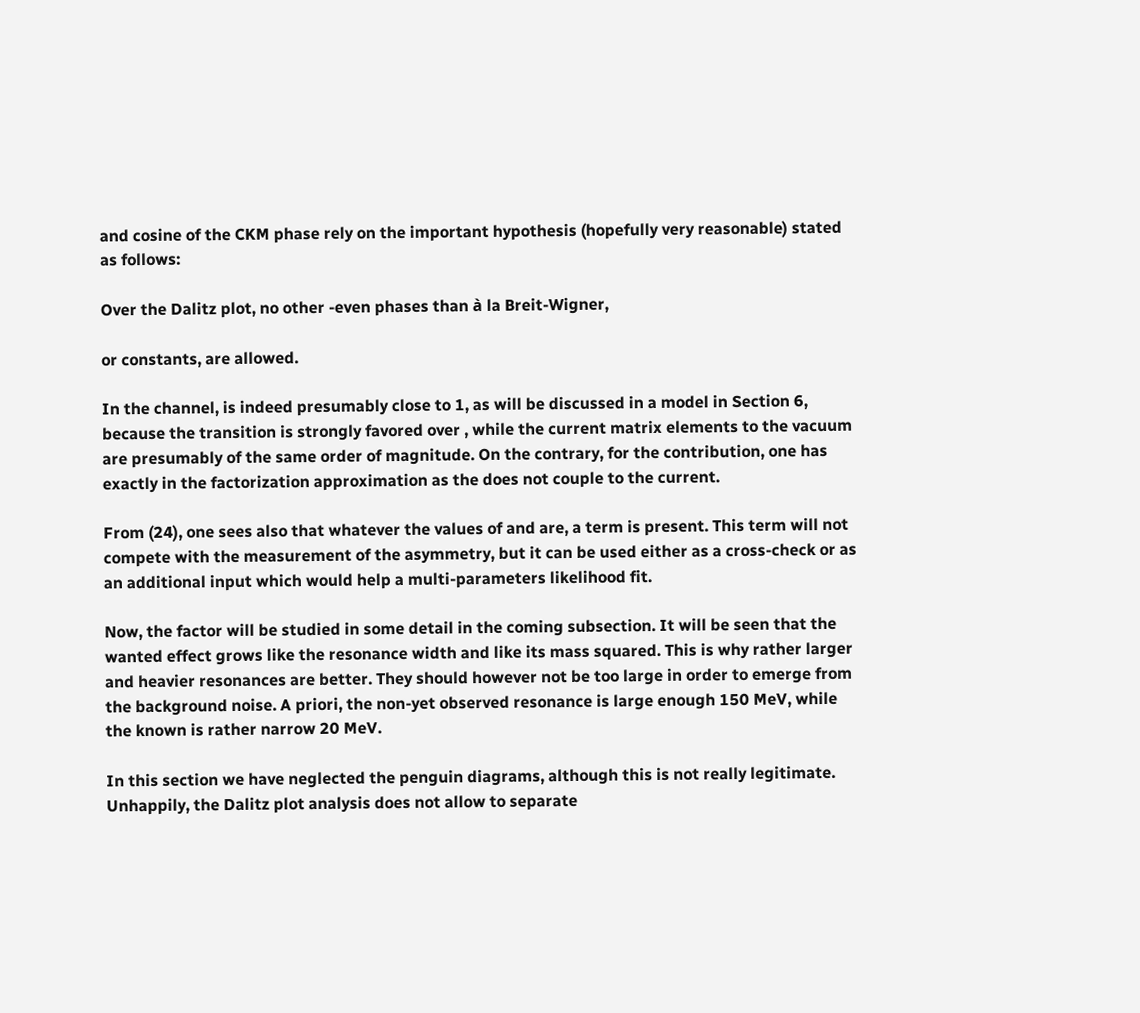and cosine of the CKM phase rely on the important hypothesis (hopefully very reasonable) stated as follows:

Over the Dalitz plot, no other -even phases than à la Breit-Wigner,

or constants, are allowed.

In the channel, is indeed presumably close to 1, as will be discussed in a model in Section 6, because the transition is strongly favored over , while the current matrix elements to the vacuum are presumably of the same order of magnitude. On the contrary, for the contribution, one has exactly in the factorization approximation as the does not couple to the current.

From (24), one sees also that whatever the values of and are, a term is present. This term will not compete with the measurement of the asymmetry, but it can be used either as a cross-check or as an additional input which would help a multi-parameters likelihood fit.

Now, the factor will be studied in some detail in the coming subsection. It will be seen that the wanted effect grows like the resonance width and like its mass squared. This is why rather larger and heavier resonances are better. They should however not be too large in order to emerge from the background noise. A priori, the non-yet observed resonance is large enough 150 MeV, while the known is rather narrow 20 MeV.

In this section we have neglected the penguin diagrams, although this is not really legitimate. Unhappily, the Dalitz plot analysis does not allow to separate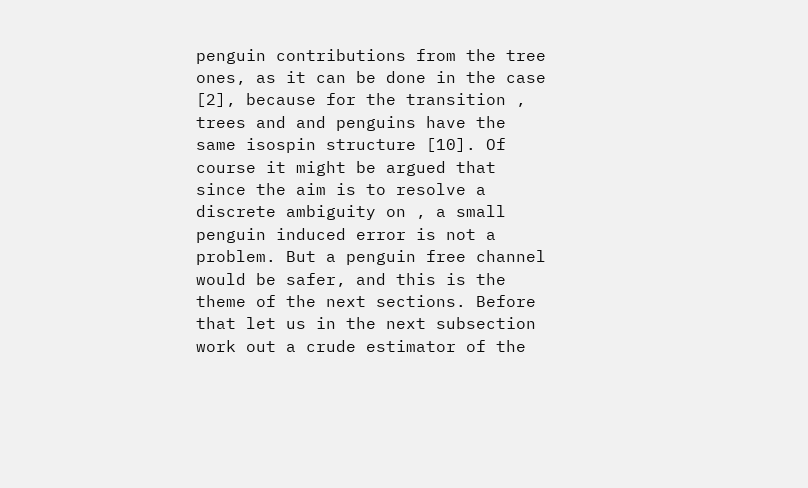penguin contributions from the tree ones, as it can be done in the case [2], because for the transition , trees and and penguins have the same isospin structure [10]. Of course it might be argued that since the aim is to resolve a discrete ambiguity on , a small penguin induced error is not a problem. But a penguin free channel would be safer, and this is the theme of the next sections. Before that let us in the next subsection work out a crude estimator of the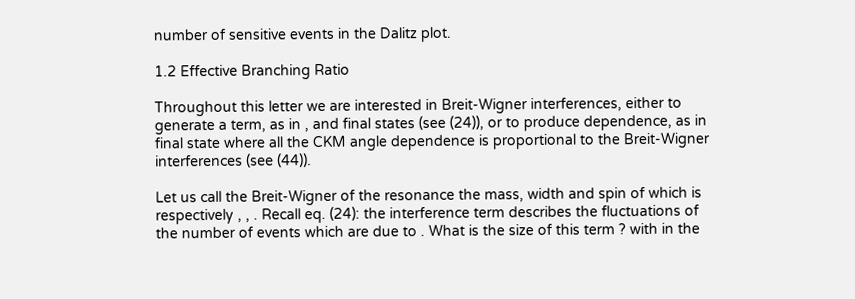number of sensitive events in the Dalitz plot.

1.2 Effective Branching Ratio

Throughout this letter we are interested in Breit-Wigner interferences, either to generate a term, as in , and final states (see (24)), or to produce dependence, as in final state where all the CKM angle dependence is proportional to the Breit-Wigner interferences (see (44)).

Let us call the Breit-Wigner of the resonance the mass, width and spin of which is respectively , , . Recall eq. (24): the interference term describes the fluctuations of the number of events which are due to . What is the size of this term ? with in the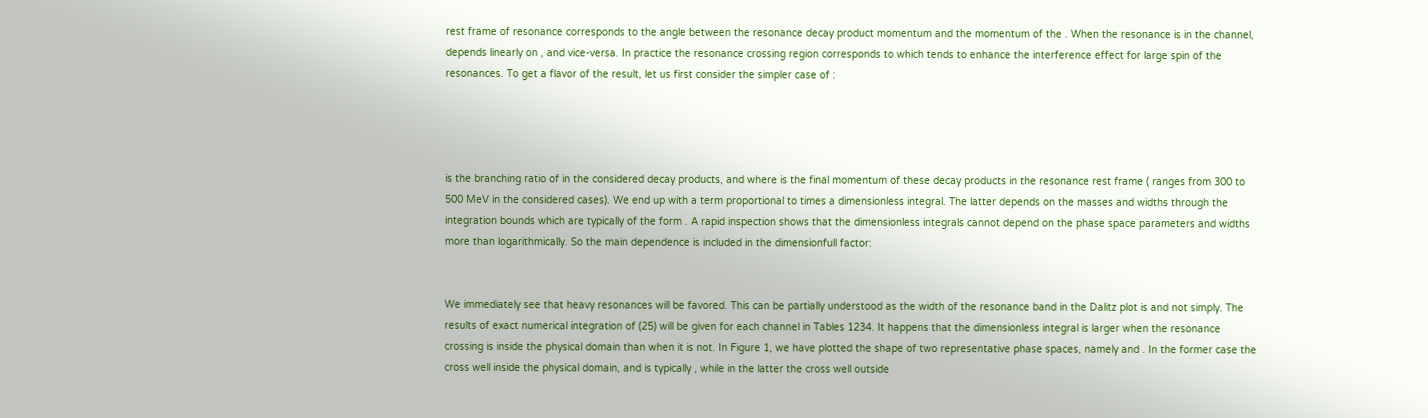rest frame of resonance corresponds to the angle between the resonance decay product momentum and the momentum of the . When the resonance is in the channel, depends linearly on , and vice-versa. In practice the resonance crossing region corresponds to which tends to enhance the interference effect for large spin of the resonances. To get a flavor of the result, let us first consider the simpler case of :




is the branching ratio of in the considered decay products, and where is the final momentum of these decay products in the resonance rest frame ( ranges from 300 to 500 MeV in the considered cases). We end up with a term proportional to times a dimensionless integral. The latter depends on the masses and widths through the integration bounds which are typically of the form . A rapid inspection shows that the dimensionless integrals cannot depend on the phase space parameters and widths more than logarithmically. So the main dependence is included in the dimensionfull factor:


We immediately see that heavy resonances will be favored. This can be partially understood as the width of the resonance band in the Dalitz plot is and not simply. The results of exact numerical integration of (25) will be given for each channel in Tables 1234. It happens that the dimensionless integral is larger when the resonance crossing is inside the physical domain than when it is not. In Figure 1, we have plotted the shape of two representative phase spaces, namely and . In the former case the cross well inside the physical domain, and is typically , while in the latter the cross well outside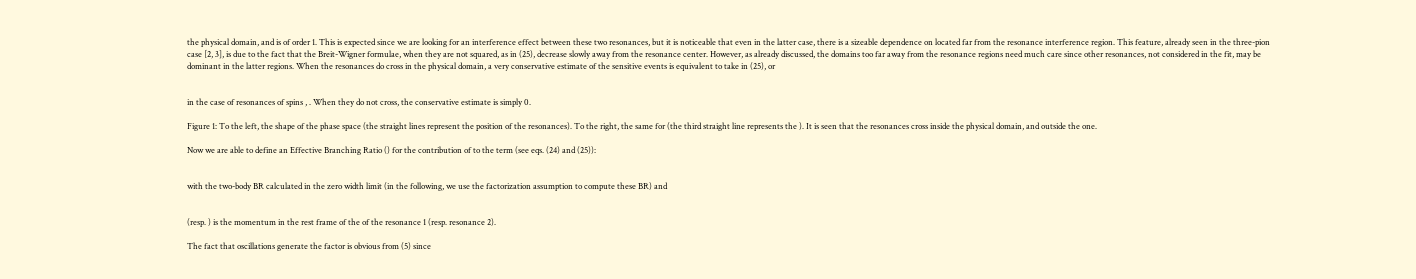the physical domain, and is of order 1. This is expected since we are looking for an interference effect between these two resonances, but it is noticeable that even in the latter case, there is a sizeable dependence on located far from the resonance interference region. This feature, already seen in the three-pion case [2, 3], is due to the fact that the Breit-Wigner formulae, when they are not squared, as in (25), decrease slowly away from the resonance center. However, as already discussed, the domains too far away from the resonance regions need much care since other resonances, not considered in the fit, may be dominant in the latter regions. When the resonances do cross in the physical domain, a very conservative estimate of the sensitive events is equivalent to take in (25), or


in the case of resonances of spins , . When they do not cross, the conservative estimate is simply 0.

Figure 1: To the left, the shape of the phase space (the straight lines represent the position of the resonances). To the right, the same for (the third straight line represents the ). It is seen that the resonances cross inside the physical domain, and outside the one.

Now we are able to define an Effective Branching Ratio () for the contribution of to the term (see eqs. (24) and (25)):


with the two-body BR calculated in the zero width limit (in the following, we use the factorization assumption to compute these BR) and


(resp. ) is the momentum in the rest frame of the of the resonance 1 (resp. resonance 2).

The fact that oscillations generate the factor is obvious from (5) since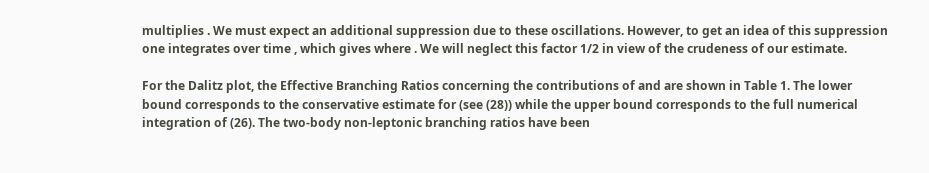multiplies . We must expect an additional suppression due to these oscillations. However, to get an idea of this suppression one integrates over time , which gives where . We will neglect this factor 1/2 in view of the crudeness of our estimate.

For the Dalitz plot, the Effective Branching Ratios concerning the contributions of and are shown in Table 1. The lower bound corresponds to the conservative estimate for (see (28)) while the upper bound corresponds to the full numerical integration of (26). The two-body non-leptonic branching ratios have been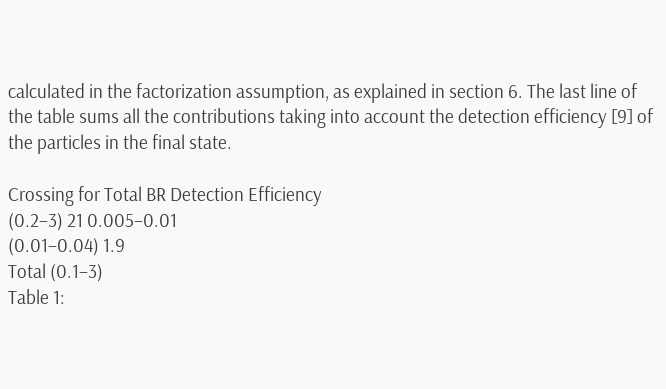calculated in the factorization assumption, as explained in section 6. The last line of the table sums all the contributions taking into account the detection efficiency [9] of the particles in the final state.

Crossing for Total BR Detection Efficiency
(0.2–3) 21 0.005–0.01
(0.01–0.04) 1.9
Total (0.1–3)
Table 1: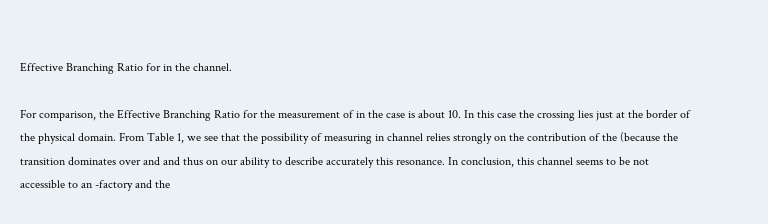Effective Branching Ratio for in the channel.

For comparison, the Effective Branching Ratio for the measurement of in the case is about 10. In this case the crossing lies just at the border of the physical domain. From Table 1, we see that the possibility of measuring in channel relies strongly on the contribution of the (because the transition dominates over and and thus on our ability to describe accurately this resonance. In conclusion, this channel seems to be not accessible to an -factory and the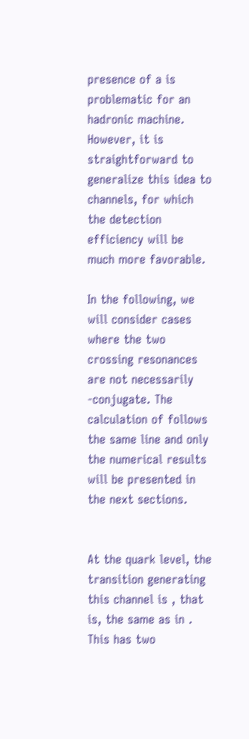presence of a is problematic for an hadronic machine. However, it is straightforward to generalize this idea to channels, for which the detection efficiency will be much more favorable.

In the following, we will consider cases where the two crossing resonances are not necessarily -conjugate. The calculation of follows the same line and only the numerical results will be presented in the next sections.


At the quark level, the transition generating this channel is , that is, the same as in . This has two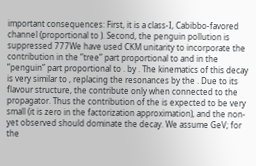important consequences: First, it is a class-I, Cabibbo-favored channel (proportional to ). Second, the penguin pollution is suppressed 777We have used CKM unitarity to incorporate the contribution in the ”tree” part proportional to and in the ”penguin” part proportional to . by . The kinematics of this decay is very similar to , replacing the resonances by the . Due to its flavour structure, the contribute only when connected to the propagator. Thus the contribution of the is expected to be very small (it is zero in the factorization approximation), and the non-yet observed should dominate the decay. We assume GeV; for the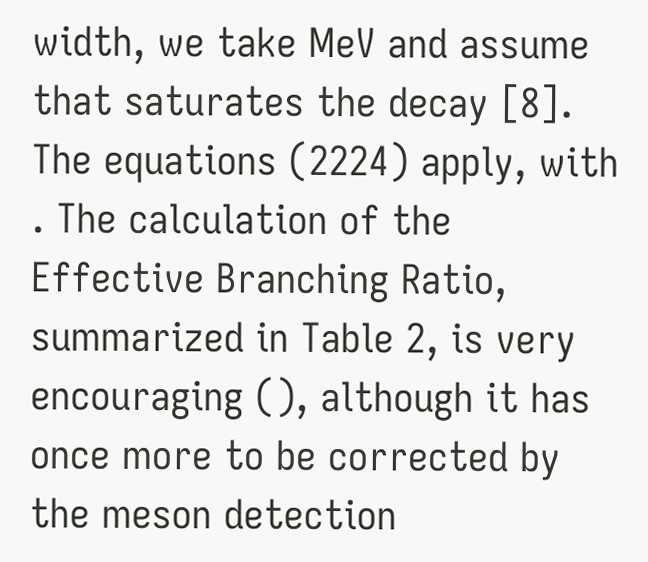width, we take MeV and assume that saturates the decay [8]. The equations (2224) apply, with . The calculation of the Effective Branching Ratio, summarized in Table 2, is very encouraging (), although it has once more to be corrected by the meson detection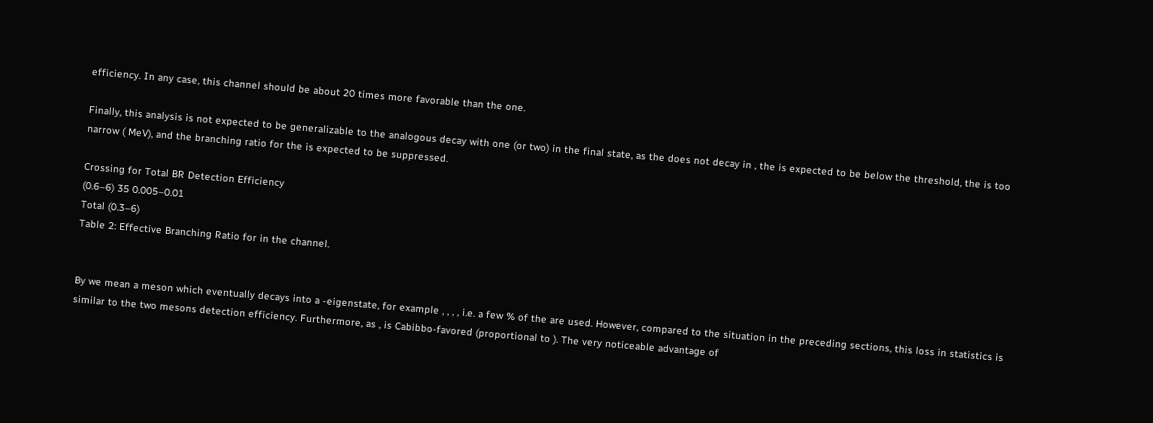efficiency. In any case, this channel should be about 20 times more favorable than the one.

Finally, this analysis is not expected to be generalizable to the analogous decay with one (or two) in the final state, as the does not decay in , the is expected to be below the threshold, the is too narrow ( MeV), and the branching ratio for the is expected to be suppressed.

Crossing for Total BR Detection Efficiency
(0.6–6) 35 0.005–0.01
Total (0.3–6)
Table 2: Effective Branching Ratio for in the channel.


By we mean a meson which eventually decays into a -eigenstate, for example , , , , i.e. a few % of the are used. However, compared to the situation in the preceding sections, this loss in statistics is similar to the two mesons detection efficiency. Furthermore, as , is Cabibbo-favored (proportional to ). The very noticeable advantage of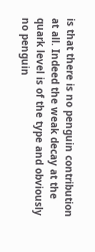is that there is no penguin contribution at all. Indeed the weak decay at the quark level is of the type and obviously no penguin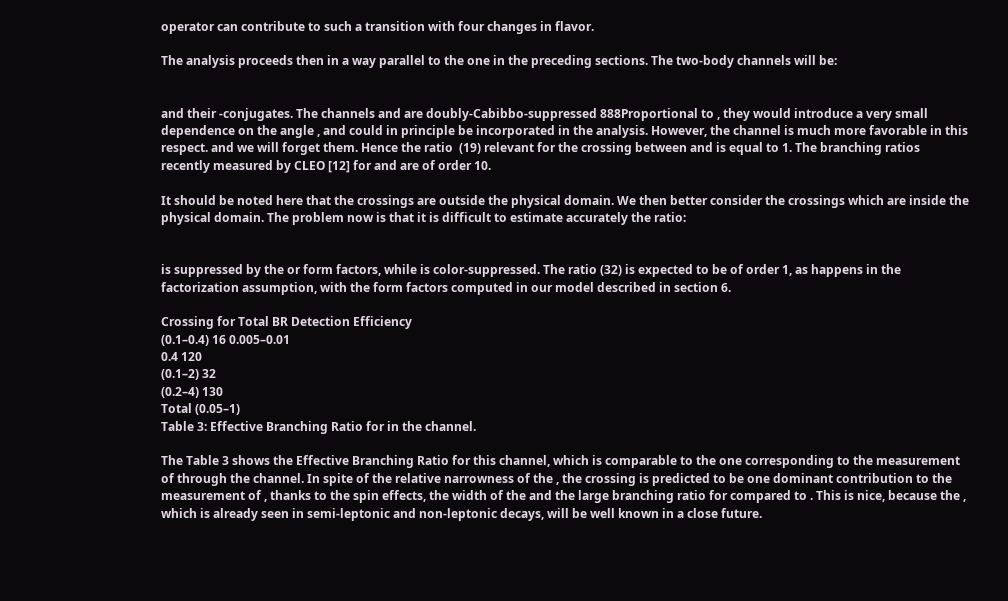operator can contribute to such a transition with four changes in flavor.

The analysis proceeds then in a way parallel to the one in the preceding sections. The two-body channels will be:


and their -conjugates. The channels and are doubly-Cabibbo-suppressed 888Proportional to , they would introduce a very small dependence on the angle , and could in principle be incorporated in the analysis. However, the channel is much more favorable in this respect. and we will forget them. Hence the ratio  (19) relevant for the crossing between and is equal to 1. The branching ratios recently measured by CLEO [12] for and are of order 10.

It should be noted here that the crossings are outside the physical domain. We then better consider the crossings which are inside the physical domain. The problem now is that it is difficult to estimate accurately the ratio:


is suppressed by the or form factors, while is color-suppressed. The ratio (32) is expected to be of order 1, as happens in the factorization assumption, with the form factors computed in our model described in section 6.

Crossing for Total BR Detection Efficiency
(0.1–0.4) 16 0.005–0.01
0.4 120
(0.1–2) 32
(0.2–4) 130
Total (0.05–1)
Table 3: Effective Branching Ratio for in the channel.

The Table 3 shows the Effective Branching Ratio for this channel, which is comparable to the one corresponding to the measurement of through the channel. In spite of the relative narrowness of the , the crossing is predicted to be one dominant contribution to the measurement of , thanks to the spin effects, the width of the and the large branching ratio for compared to . This is nice, because the , which is already seen in semi-leptonic and non-leptonic decays, will be well known in a close future.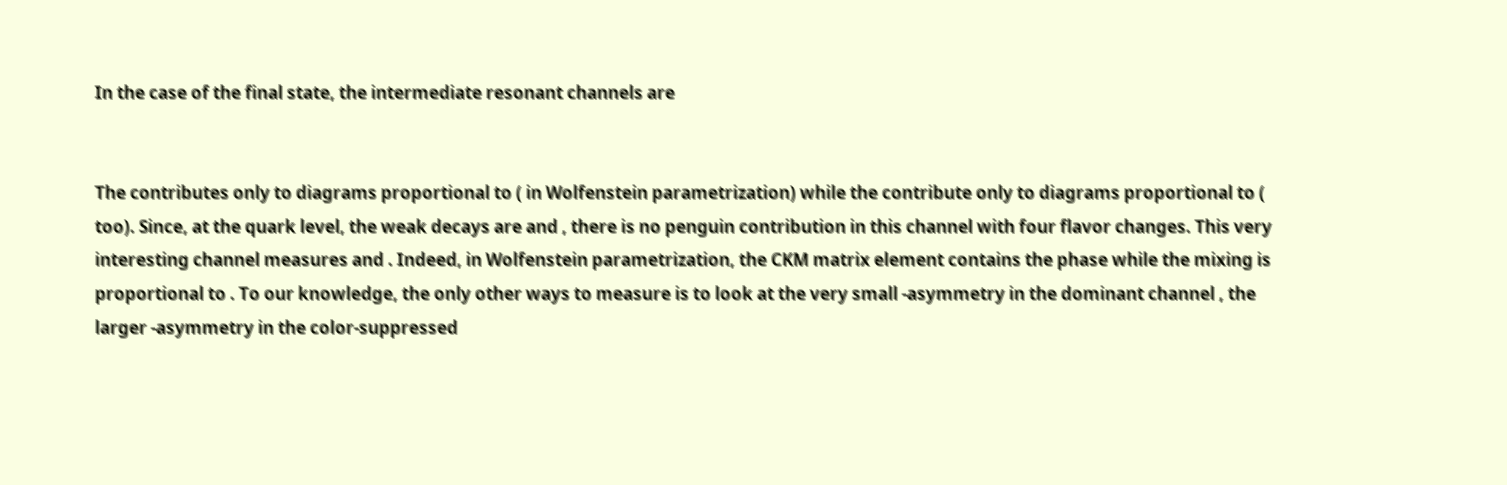In the case of the final state, the intermediate resonant channels are


The contributes only to diagrams proportional to ( in Wolfenstein parametrization) while the contribute only to diagrams proportional to ( too). Since, at the quark level, the weak decays are and , there is no penguin contribution in this channel with four flavor changes. This very interesting channel measures and . Indeed, in Wolfenstein parametrization, the CKM matrix element contains the phase while the mixing is proportional to . To our knowledge, the only other ways to measure is to look at the very small -asymmetry in the dominant channel , the larger -asymmetry in the color-suppressed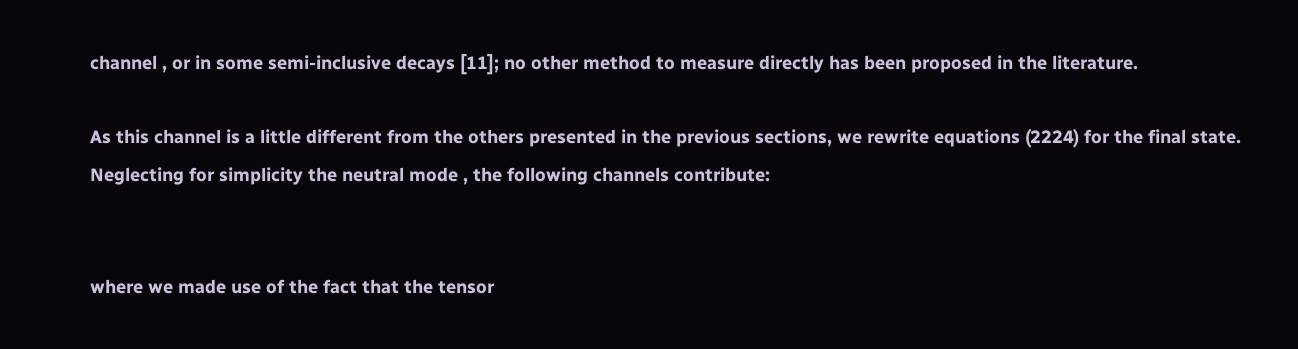channel , or in some semi-inclusive decays [11]; no other method to measure directly has been proposed in the literature.

As this channel is a little different from the others presented in the previous sections, we rewrite equations (2224) for the final state. Neglecting for simplicity the neutral mode , the following channels contribute:


where we made use of the fact that the tensor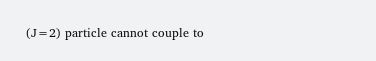(J=2) particle cannot couple to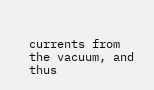currents from the vacuum, and thus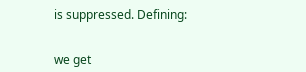is suppressed. Defining:


we get